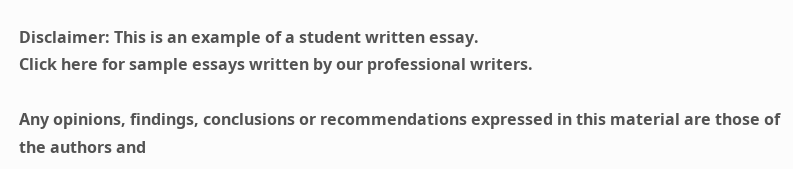Disclaimer: This is an example of a student written essay.
Click here for sample essays written by our professional writers.

Any opinions, findings, conclusions or recommendations expressed in this material are those of the authors and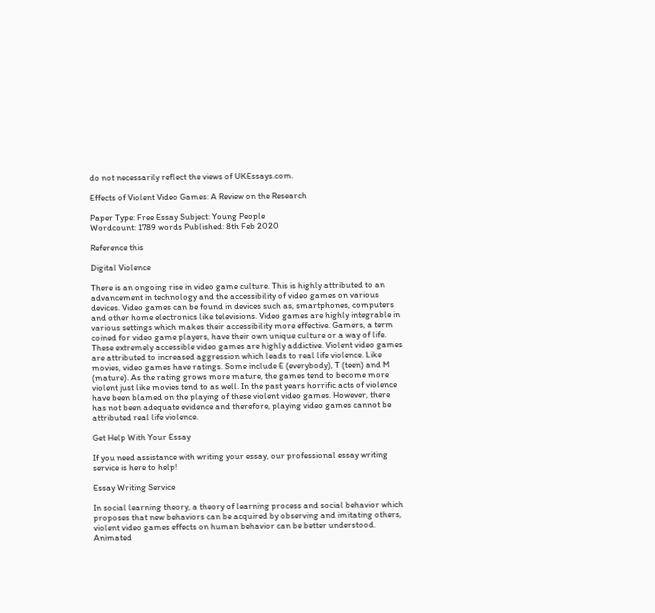do not necessarily reflect the views of UKEssays.com.

Effects of Violent Video Games: A Review on the Research

Paper Type: Free Essay Subject: Young People
Wordcount: 1789 words Published: 8th Feb 2020

Reference this

Digital Violence

There is an ongoing rise in video game culture. This is highly attributed to an advancement in technology and the accessibility of video games on various devices. Video games can be found in devices such as, smartphones, computers and other home electronics like televisions. Video games are highly integrable in various settings which makes their accessibility more effective. Gamers, a term coined for video game players, have their own unique culture or a way of life. These extremely accessible video games are highly addictive. Violent video games are attributed to increased aggression which leads to real life violence. Like movies, video games have ratings. Some include E (everybody), T (teen) and M (mature). As the rating grows more mature, the games tend to become more violent just like movies tend to as well. In the past years horrific acts of violence have been blamed on the playing of these violent video games. However, there has not been adequate evidence and therefore, playing video games cannot be attributed real life violence.

Get Help With Your Essay

If you need assistance with writing your essay, our professional essay writing service is here to help!

Essay Writing Service

In social learning theory, a theory of learning process and social behavior which proposes that new behaviors can be acquired by observing and imitating others, violent video games effects on human behavior can be better understood. Animated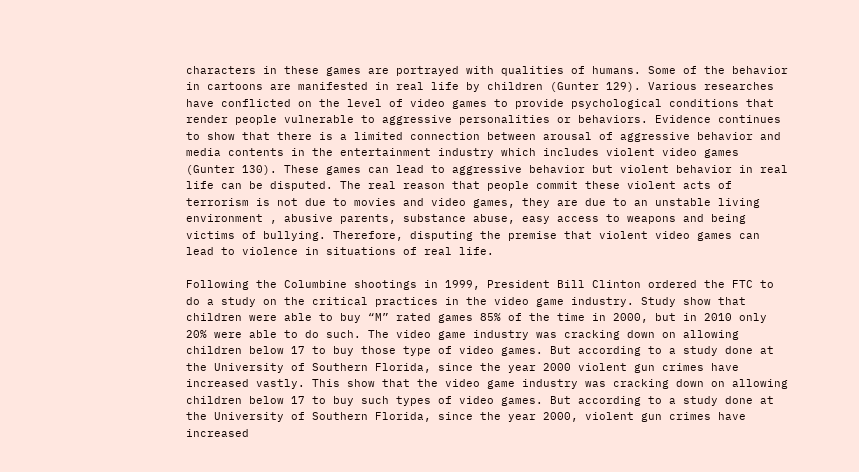characters in these games are portrayed with qualities of humans. Some of the behavior in cartoons are manifested in real life by children (Gunter 129). Various researches have conflicted on the level of video games to provide psychological conditions that render people vulnerable to aggressive personalities or behaviors. Evidence continues to show that there is a limited connection between arousal of aggressive behavior and media contents in the entertainment industry which includes violent video games (Gunter 130). These games can lead to aggressive behavior but violent behavior in real life can be disputed. The real reason that people commit these violent acts of terrorism is not due to movies and video games, they are due to an unstable living environment , abusive parents, substance abuse, easy access to weapons and being victims of bullying. Therefore, disputing the premise that violent video games can lead to violence in situations of real life.

Following the Columbine shootings in 1999, President Bill Clinton ordered the FTC to do a study on the critical practices in the video game industry. Study show that children were able to buy “M” rated games 85% of the time in 2000, but in 2010 only 20% were able to do such. The video game industry was cracking down on allowing children below 17 to buy those type of video games. But according to a study done at the University of Southern Florida, since the year 2000 violent gun crimes have increased vastly. This show that the video game industry was cracking down on allowing children below 17 to buy such types of video games. But according to a study done at the University of Southern Florida, since the year 2000, violent gun crimes have increased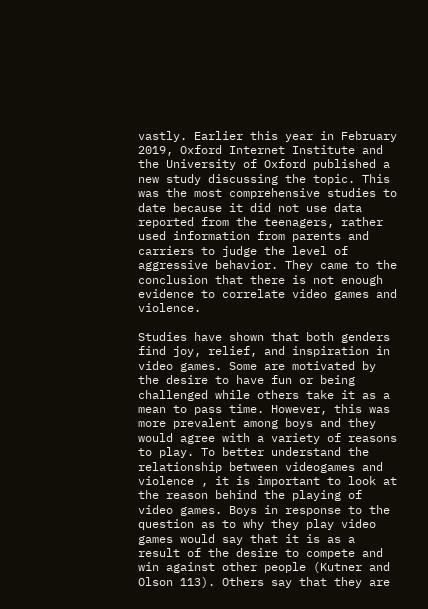vastly. Earlier this year in February 2019, Oxford Internet Institute and the University of Oxford published a new study discussing the topic. This was the most comprehensive studies to date because it did not use data reported from the teenagers, rather used information from parents and carriers to judge the level of aggressive behavior. They came to the conclusion that there is not enough evidence to correlate video games and violence.

Studies have shown that both genders find joy, relief, and inspiration in video games. Some are motivated by the desire to have fun or being challenged while others take it as a mean to pass time. However, this was more prevalent among boys and they would agree with a variety of reasons to play. To better understand the relationship between videogames and violence , it is important to look at the reason behind the playing of video games. Boys in response to the question as to why they play video games would say that it is as a result of the desire to compete and win against other people (Kutner and Olson 113). Others say that they are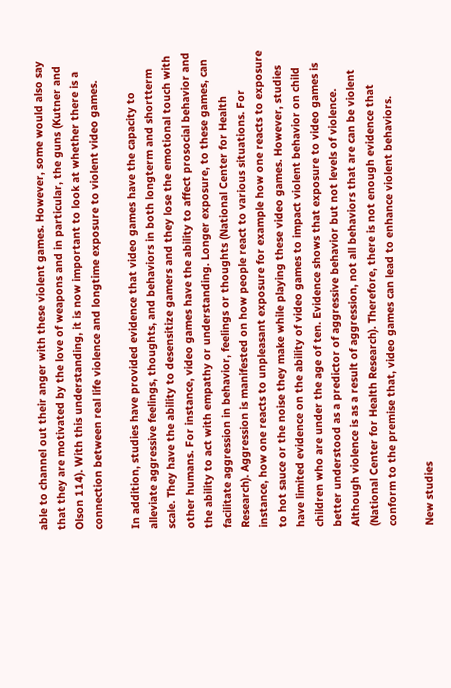able to channel out their anger with these violent games. However, some would also say that they are motivated by the love of weapons and in particular, the guns (Kutner and Olson 114). With this understanding, it is now important to look at whether there is a connection between real life violence and longtime exposure to violent video games.

In addition, studies have provided evidence that video games have the capacity to alleviate aggressive feelings, thoughts, and behaviors in both longterm and shortterm scale. They have the ability to desensitize gamers and they lose the emotional touch with other humans. For instance, video games have the ability to affect prosocial behavior and the ability to act with empathy or understanding. Longer exposure, to these games, can facilitate aggression in behavior, feelings or thoughts (National Center for Health Research). Aggression is manifested on how people react to various situations. For instance, how one reacts to unpleasant exposure for example how one reacts to exposure to hot sauce or the noise they make while playing these video games. However, studies have limited evidence on the ability of video games to impact violent behavior on child children who are under the age of ten. Evidence shows that exposure to video games is better understood as a predictor of aggressive behavior but not levels of violence. Although violence is as a result of aggression, not all behaviors that are can be violent (National Center for Health Research). Therefore, there is not enough evidence that conform to the premise that, video games can lead to enhance violent behaviors.

New studies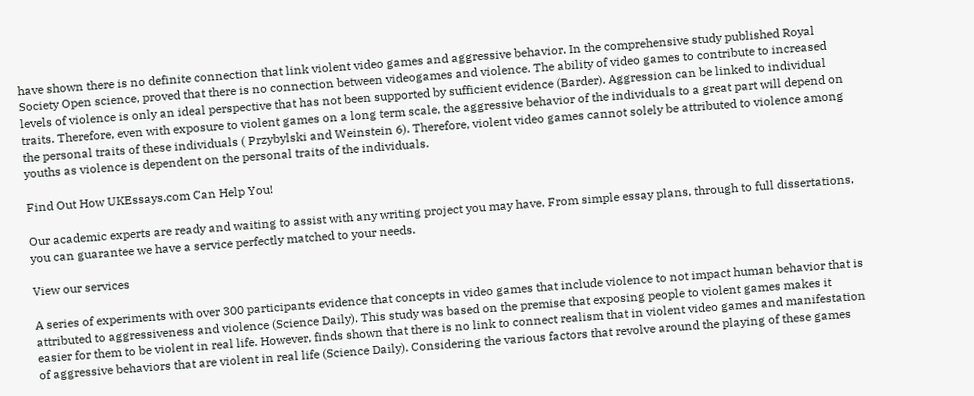have shown there is no definite connection that link violent video games and aggressive behavior. In the comprehensive study published Royal Society Open science, proved that there is no connection between videogames and violence. The ability of video games to contribute to increased levels of violence is only an ideal perspective that has not been supported by sufficient evidence (Barder). Aggression can be linked to individual traits. Therefore, even with exposure to violent games on a long term scale, the aggressive behavior of the individuals to a great part will depend on the personal traits of these individuals ( Przybylski and Weinstein 6). Therefore, violent video games cannot solely be attributed to violence among youths as violence is dependent on the personal traits of the individuals.

Find Out How UKEssays.com Can Help You!

Our academic experts are ready and waiting to assist with any writing project you may have. From simple essay plans, through to full dissertations, you can guarantee we have a service perfectly matched to your needs.

View our services

A series of experiments with over 300 participants evidence that concepts in video games that include violence to not impact human behavior that is attributed to aggressiveness and violence (Science Daily). This study was based on the premise that exposing people to violent games makes it easier for them to be violent in real life. However, finds shown that there is no link to connect realism that in violent video games and manifestation of aggressive behaviors that are violent in real life (Science Daily). Considering the various factors that revolve around the playing of these games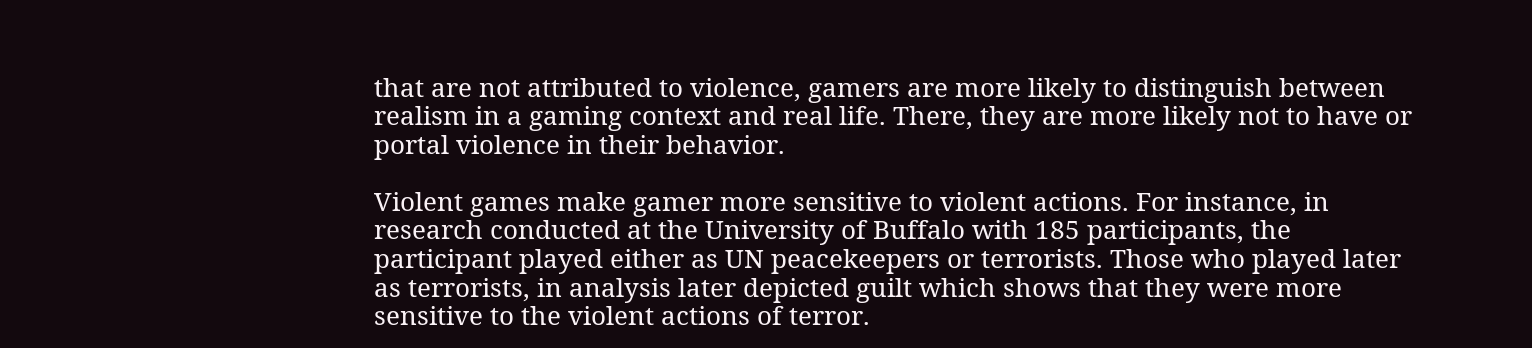that are not attributed to violence, gamers are more likely to distinguish between realism in a gaming context and real life. There, they are more likely not to have or portal violence in their behavior.

Violent games make gamer more sensitive to violent actions. For instance, in research conducted at the University of Buffalo with 185 participants, the participant played either as UN peacekeepers or terrorists. Those who played later as terrorists, in analysis later depicted guilt which shows that they were more sensitive to the violent actions of terror.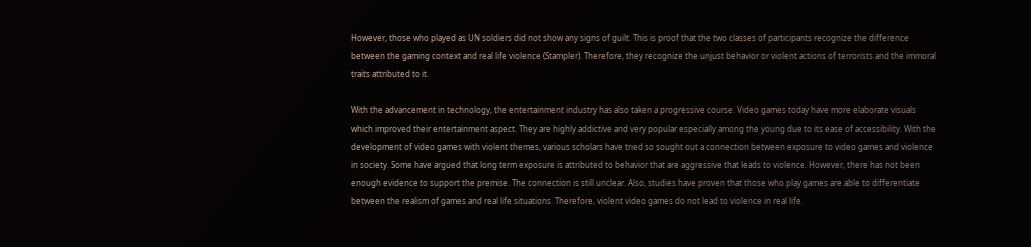However, those who played as UN soldiers did not show any signs of guilt. This is proof that the two classes of participants recognize the difference between the gaming context and real life violence (Stampler). Therefore, they recognize the unjust behavior or violent actions of terrorists and the immoral traits attributed to it.

With the advancement in technology, the entertainment industry has also taken a progressive course. Video games today have more elaborate visuals which improved their entertainment aspect. They are highly addictive and very popular especially among the young due to its ease of accessibility. With the development of video games with violent themes, various scholars have tried so sought out a connection between exposure to video games and violence in society. Some have argued that long term exposure is attributed to behavior that are aggressive that leads to violence. However, there has not been enough evidence to support the premise. The connection is still unclear. Also, studies have proven that those who play games are able to differentiate between the realism of games and real life situations. Therefore, violent video games do not lead to violence in real life.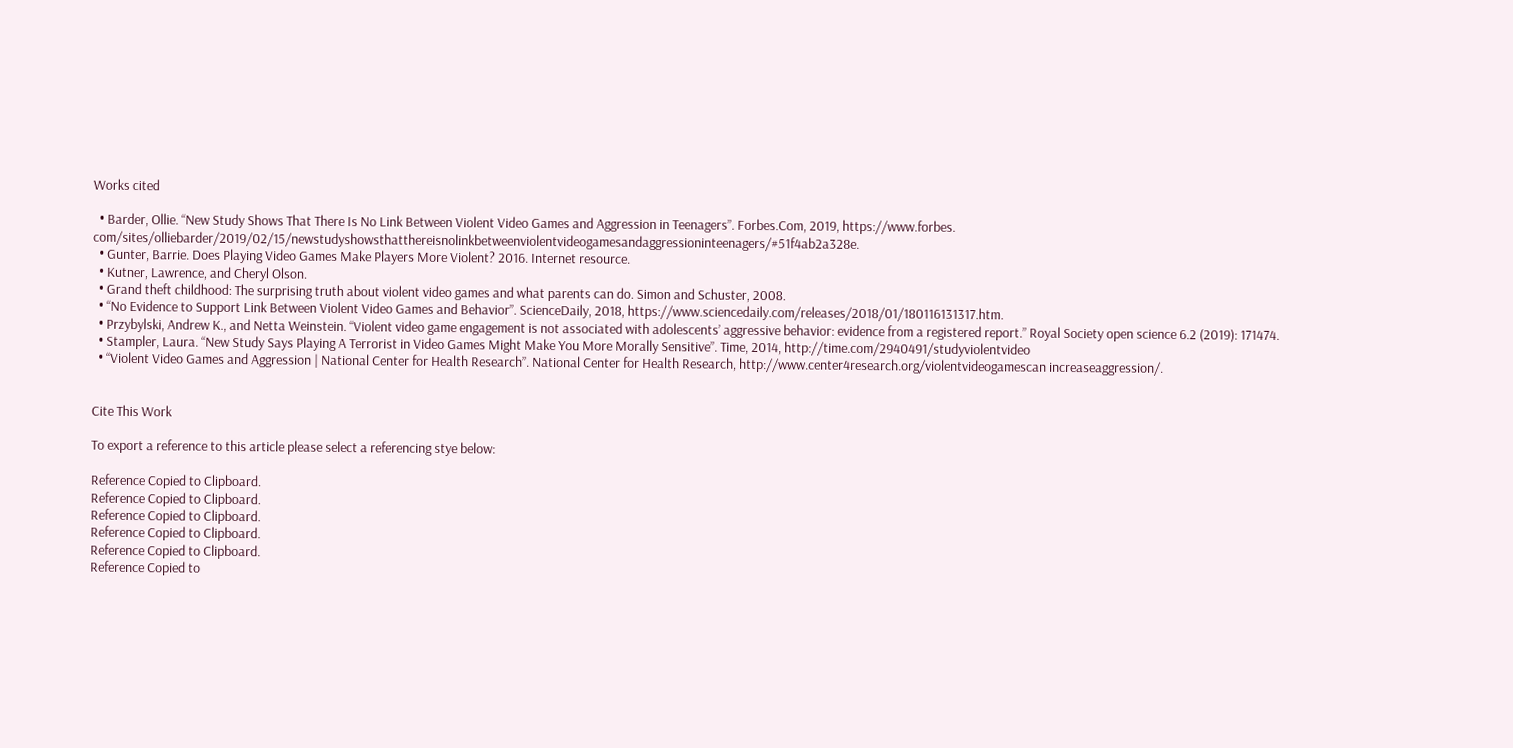Works cited

  • Barder, Ollie. “New Study Shows That There Is No Link Between Violent Video Games and Aggression in Teenagers”. Forbes.Com, 2019, https://www.forbes. com/sites/olliebarder/2019/02/15/newstudyshowsthatthereisnolinkbetweenviolentvideogamesandaggressioninteenagers/#51f4ab2a328e.
  • Gunter, Barrie. Does Playing Video Games Make Players More Violent? 2016. Internet resource.
  • Kutner, Lawrence, and Cheryl Olson.
  • Grand theft childhood: The surprising truth about violent video games and what parents can do. Simon and Schuster, 2008.
  • “No Evidence to Support Link Between Violent Video Games and Behavior”. ScienceDaily, 2018, https://www.sciencedaily.com/releases/2018/01/180116131317.htm.
  • Przybylski, Andrew K., and Netta Weinstein. “Violent video game engagement is not associated with adolescents’ aggressive behavior: evidence from a registered report.” Royal Society open science 6.2 (2019): 171474.
  • Stampler, Laura. “New Study Says Playing A Terrorist in Video Games Might Make You More Morally Sensitive”. Time, 2014, http://time.com/2940491/studyviolentvideo
  • “Violent Video Games and Aggression | National Center for Health Research”. National Center for Health Research, http://www.center4research.org/violentvideogamescan increaseaggression/.


Cite This Work

To export a reference to this article please select a referencing stye below:

Reference Copied to Clipboard.
Reference Copied to Clipboard.
Reference Copied to Clipboard.
Reference Copied to Clipboard.
Reference Copied to Clipboard.
Reference Copied to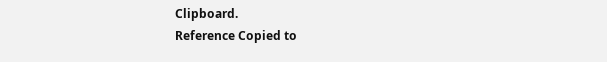Clipboard.
Reference Copied to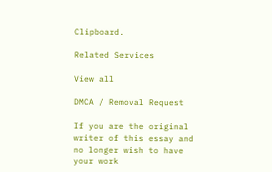Clipboard.

Related Services

View all

DMCA / Removal Request

If you are the original writer of this essay and no longer wish to have your work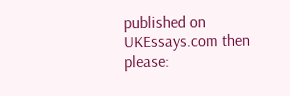published on UKEssays.com then please: